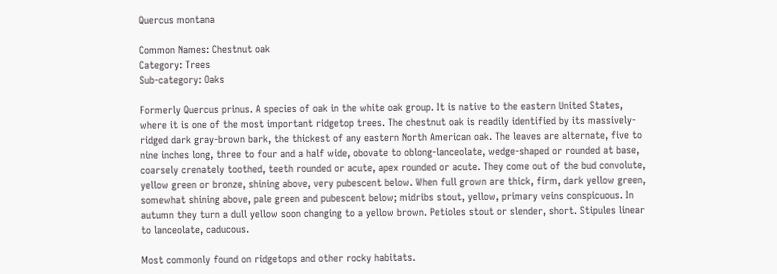Quercus montana

Common Names: Chestnut oak
Category: Trees
Sub-category: Oaks

Formerly Quercus prinus. A species of oak in the white oak group. It is native to the eastern United States, where it is one of the most important ridgetop trees. The chestnut oak is readily identified by its massively-ridged dark gray-brown bark, the thickest of any eastern North American oak. The leaves are alternate, five to nine inches long, three to four and a half wide, obovate to oblong-lanceolate, wedge-shaped or rounded at base, coarsely crenately toothed, teeth rounded or acute, apex rounded or acute. They come out of the bud convolute, yellow green or bronze, shining above, very pubescent below. When full grown are thick, firm, dark yellow green, somewhat shining above, pale green and pubescent below; midribs stout, yellow, primary veins conspicuous. In autumn they turn a dull yellow soon changing to a yellow brown. Petioles stout or slender, short. Stipules linear to lanceolate, caducous.

Most commonly found on ridgetops and other rocky habitats.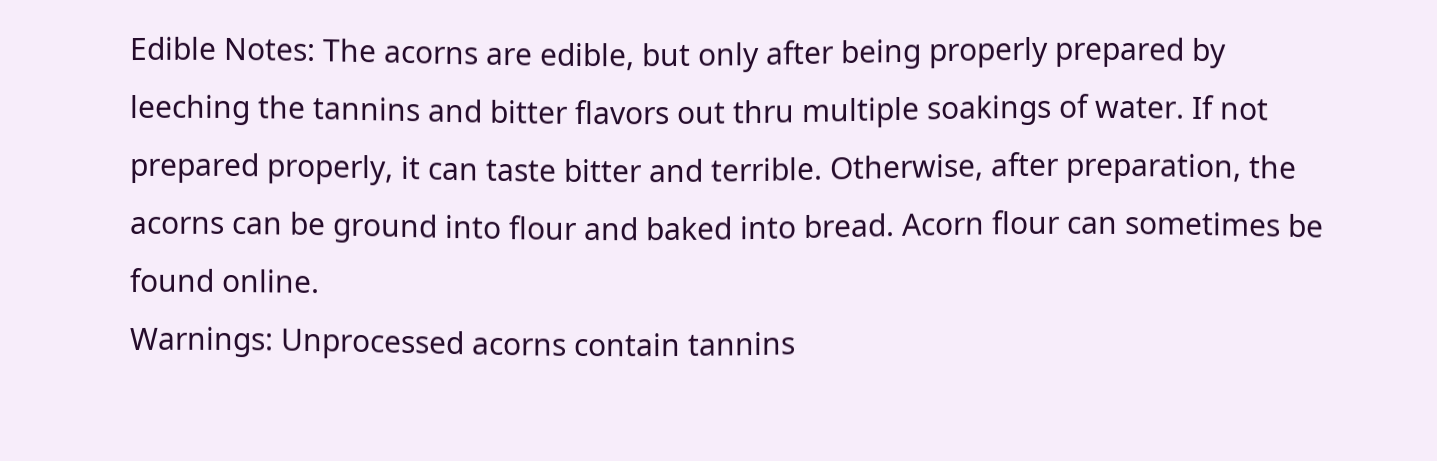Edible Notes: The acorns are edible, but only after being properly prepared by leeching the tannins and bitter flavors out thru multiple soakings of water. If not prepared properly, it can taste bitter and terrible. Otherwise, after preparation, the acorns can be ground into flour and baked into bread. Acorn flour can sometimes be found online.
Warnings: Unprocessed acorns contain tannins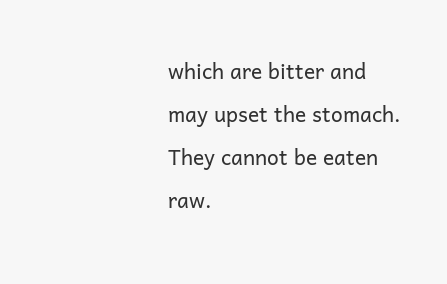which are bitter and may upset the stomach. They cannot be eaten raw.